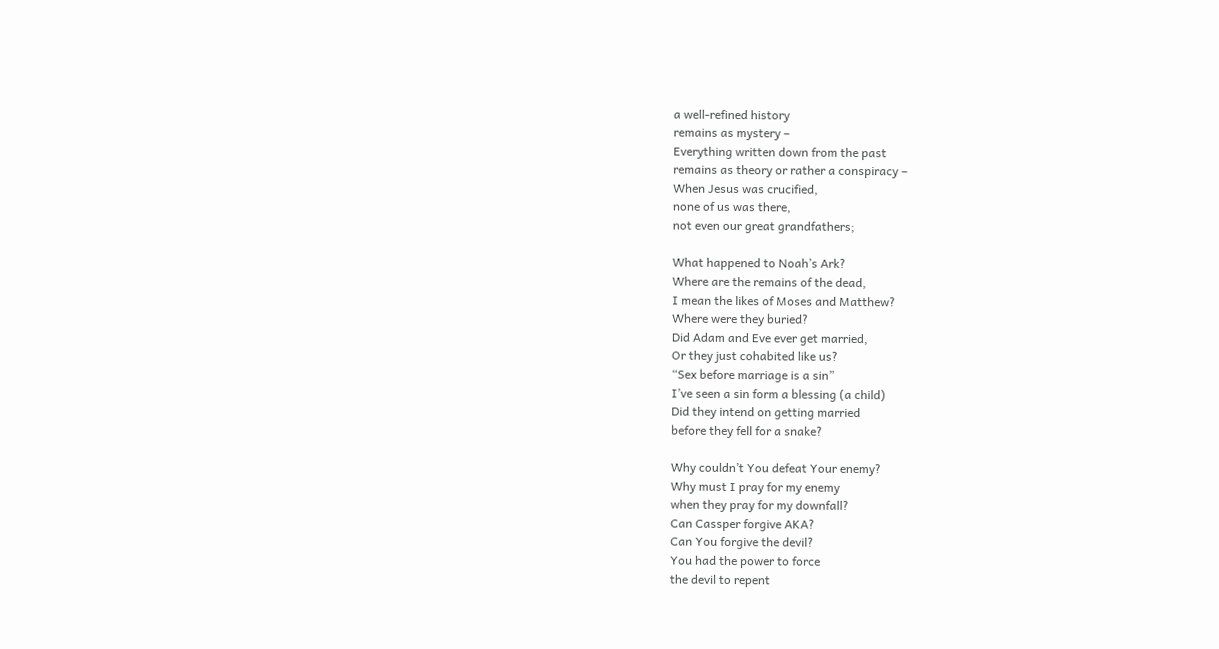a well-refined history
remains as mystery –
Everything written down from the past
remains as theory or rather a conspiracy –
When Jesus was crucified,
none of us was there,
not even our great grandfathers;

What happened to Noah’s Ark?
Where are the remains of the dead,
I mean the likes of Moses and Matthew?
Where were they buried?
Did Adam and Eve ever get married,
Or they just cohabited like us?
“Sex before marriage is a sin”
I’ve seen a sin form a blessing (a child)
Did they intend on getting married
before they fell for a snake?

Why couldn’t You defeat Your enemy?
Why must I pray for my enemy
when they pray for my downfall?
Can Cassper forgive AKA?
Can You forgive the devil?
You had the power to force
the devil to repent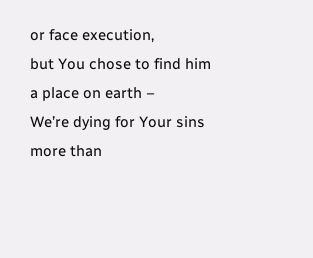or face execution,
but You chose to find him
a place on earth –
We’re dying for Your sins
more than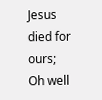Jesus died for ours;
Oh well